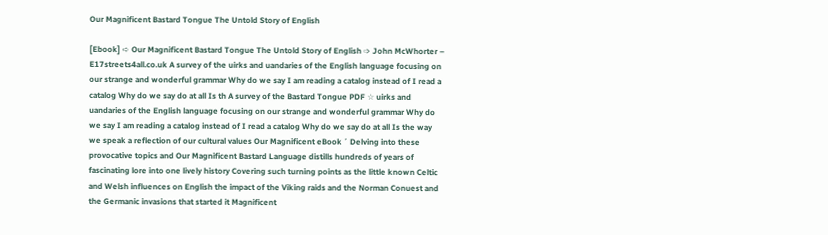Our Magnificent Bastard Tongue The Untold Story of English

[Ebook] ➪ Our Magnificent Bastard Tongue The Untold Story of English ➩ John McWhorter – E17streets4all.co.uk A survey of the uirks and uandaries of the English language focusing on our strange and wonderful grammar Why do we say I am reading a catalog instead of I read a catalog Why do we say do at all Is th A survey of the Bastard Tongue PDF ☆ uirks and uandaries of the English language focusing on our strange and wonderful grammar Why do we say I am reading a catalog instead of I read a catalog Why do we say do at all Is the way we speak a reflection of our cultural values Our Magnificent eBook ´ Delving into these provocative topics and Our Magnificent Bastard Language distills hundreds of years of fascinating lore into one lively history Covering such turning points as the little known Celtic and Welsh influences on English the impact of the Viking raids and the Norman Conuest and the Germanic invasions that started it Magnificent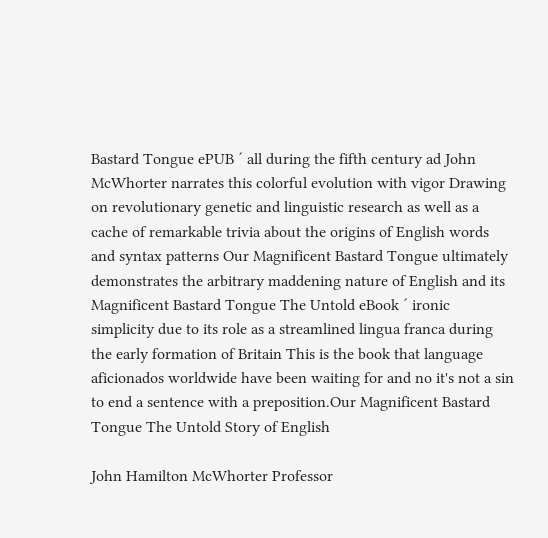Bastard Tongue ePUB ´ all during the fifth century ad John McWhorter narrates this colorful evolution with vigor Drawing on revolutionary genetic and linguistic research as well as a cache of remarkable trivia about the origins of English words and syntax patterns Our Magnificent Bastard Tongue ultimately demonstrates the arbitrary maddening nature of English and its Magnificent Bastard Tongue The Untold eBook ´ ironic simplicity due to its role as a streamlined lingua franca during the early formation of Britain This is the book that language aficionados worldwide have been waiting for and no it's not a sin to end a sentence with a preposition.Our Magnificent Bastard Tongue The Untold Story of English

John Hamilton McWhorter Professor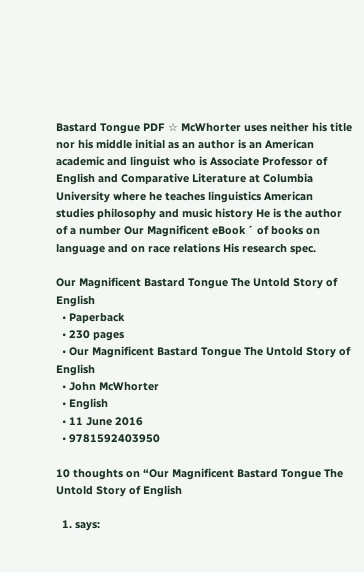Bastard Tongue PDF ☆ McWhorter uses neither his title nor his middle initial as an author is an American academic and linguist who is Associate Professor of English and Comparative Literature at Columbia University where he teaches linguistics American studies philosophy and music history He is the author of a number Our Magnificent eBook ´ of books on language and on race relations His research spec.

Our Magnificent Bastard Tongue The Untold Story of English
  • Paperback
  • 230 pages
  • Our Magnificent Bastard Tongue The Untold Story of English
  • John McWhorter
  • English
  • 11 June 2016
  • 9781592403950

10 thoughts on “Our Magnificent Bastard Tongue The Untold Story of English

  1. says: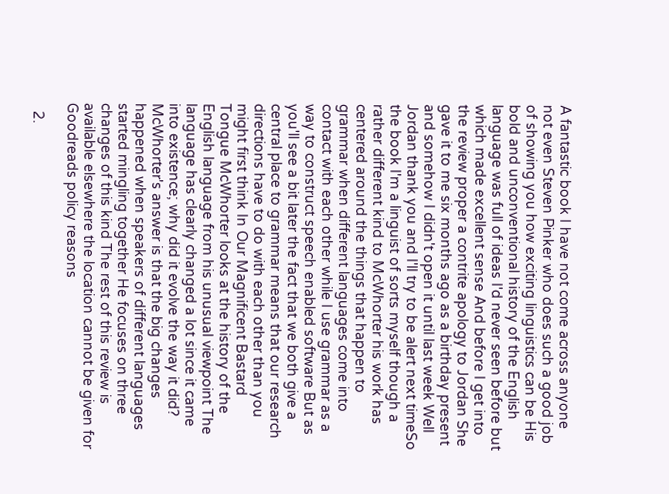A fantastic book I have not come across anyone not even Steven Pinker who does such a good job of showing you how exciting linguistics can be His bold and unconventional history of the English language was full of ideas I'd never seen before but which made excellent sense And before I get into the review proper a contrite apology to Jordan She gave it to me six months ago as a birthday present and somehow I didn't open it until last week Well Jordan thank you and I'll try to be alert next timeSo the book I'm a linguist of sorts myself though a rather different kind to McWhorter his work has centered around the things that happen to grammar when different languages come into contact with each other while I use grammar as a way to construct speech enabled software But as you'll see a bit later the fact that we both give a central place to grammar means that our research directions have to do with each other than you might first think In Our Magnificent Bastard Tongue McWhorter looks at the history of the English language from his unusual viewpoint The language has clearly changed a lot since it came into existence; why did it evolve the way it did? McWhorter's answer is that the big changes happened when speakers of different languages started mingling together He focuses on three changes of this kind The rest of this review is available elsewhere the location cannot be given for Goodreads policy reasons

  2.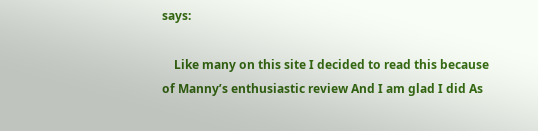says:

    Like many on this site I decided to read this because of Manny’s enthusiastic review And I am glad I did As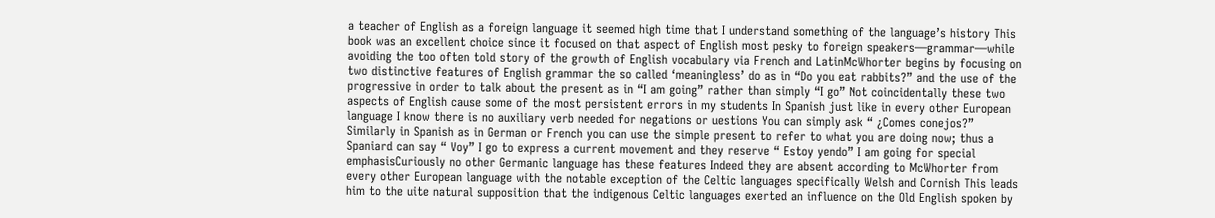a teacher of English as a foreign language it seemed high time that I understand something of the language’s history This book was an excellent choice since it focused on that aspect of English most pesky to foreign speakers—grammar—while avoiding the too often told story of the growth of English vocabulary via French and LatinMcWhorter begins by focusing on two distinctive features of English grammar the so called ‘meaningless’ do as in “Do you eat rabbits?” and the use of the progressive in order to talk about the present as in “I am going” rather than simply “I go” Not coincidentally these two aspects of English cause some of the most persistent errors in my students In Spanish just like in every other European language I know there is no auxiliary verb needed for negations or uestions You can simply ask “ ¿Comes conejos?” Similarly in Spanish as in German or French you can use the simple present to refer to what you are doing now; thus a Spaniard can say “ Voy” I go to express a current movement and they reserve “ Estoy yendo” I am going for special emphasisCuriously no other Germanic language has these features Indeed they are absent according to McWhorter from every other European language with the notable exception of the Celtic languages specifically Welsh and Cornish This leads him to the uite natural supposition that the indigenous Celtic languages exerted an influence on the Old English spoken by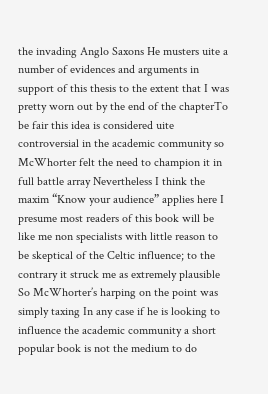the invading Anglo Saxons He musters uite a number of evidences and arguments in support of this thesis to the extent that I was pretty worn out by the end of the chapterTo be fair this idea is considered uite controversial in the academic community so McWhorter felt the need to champion it in full battle array Nevertheless I think the maxim “Know your audience” applies here I presume most readers of this book will be like me non specialists with little reason to be skeptical of the Celtic influence; to the contrary it struck me as extremely plausible So McWhorter’s harping on the point was simply taxing In any case if he is looking to influence the academic community a short popular book is not the medium to do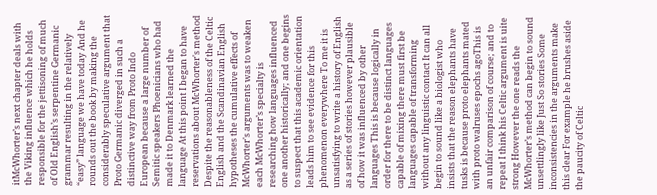itMcWhorter’s next chapter deals with the Viking influence which he holds responsible for the jettisoning of much of Old English’s serpentine Germanic grammar resulting in the relatively “easy” language we have today And he rounds out the book by making the considerably speculative argument that Proto Germanic diverged in such a distinctive way from Proto Indo European because a large number of Semitic speakers Phoenicians who had made it to Denmark learned the language At this point I began to have reservations about McWhorter's method Despite the reasonableness of the Celtic English and the Scandinavian English hypotheses the cumulative effects of McWhorter's arguments was to weaken each McWhorter’s specialty is researching how languages influenced one another historically; and one begins to suspect that this academic orientation leads him to see evidence for this phenomenon everywhere To me it is unsatisfying to write a history of English as a series of stories however plausible of how it was influenced by other languages This is because logically in order for there to be distinct languages capable of mixing there must first be languages capable of transforming without any linguistic contact It can all begin to sound like a biologist who insists that the reason elephants have tusks is because proto elephants mated with proto walruses epochs agoThis is an unfair comparison of course; and to repeat I think his Celtic argument is uite strong However the one reads the McWhorter’s method can begin to sound unsettlingly like Just So stories Some inconsistencies in the arguments make this clear For example he brushes aside the paucity of Celtic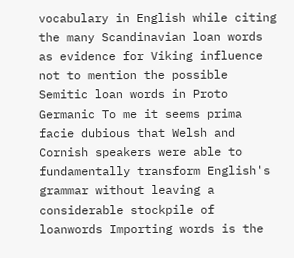vocabulary in English while citing the many Scandinavian loan words as evidence for Viking influence not to mention the possible Semitic loan words in Proto Germanic To me it seems prima facie dubious that Welsh and Cornish speakers were able to fundamentally transform English's grammar without leaving a considerable stockpile of loanwords Importing words is the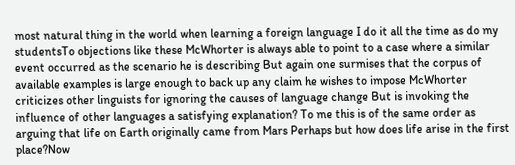most natural thing in the world when learning a foreign language I do it all the time as do my studentsTo objections like these McWhorter is always able to point to a case where a similar event occurred as the scenario he is describing But again one surmises that the corpus of available examples is large enough to back up any claim he wishes to impose McWhorter criticizes other linguists for ignoring the causes of language change But is invoking the influence of other languages a satisfying explanation? To me this is of the same order as arguing that life on Earth originally came from Mars Perhaps but how does life arise in the first place?Now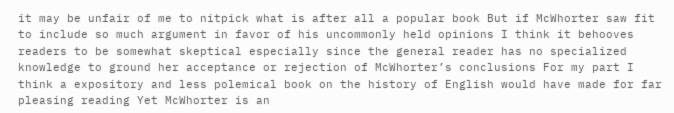it may be unfair of me to nitpick what is after all a popular book But if McWhorter saw fit to include so much argument in favor of his uncommonly held opinions I think it behooves readers to be somewhat skeptical especially since the general reader has no specialized knowledge to ground her acceptance or rejection of McWhorter’s conclusions For my part I think a expository and less polemical book on the history of English would have made for far pleasing reading Yet McWhorter is an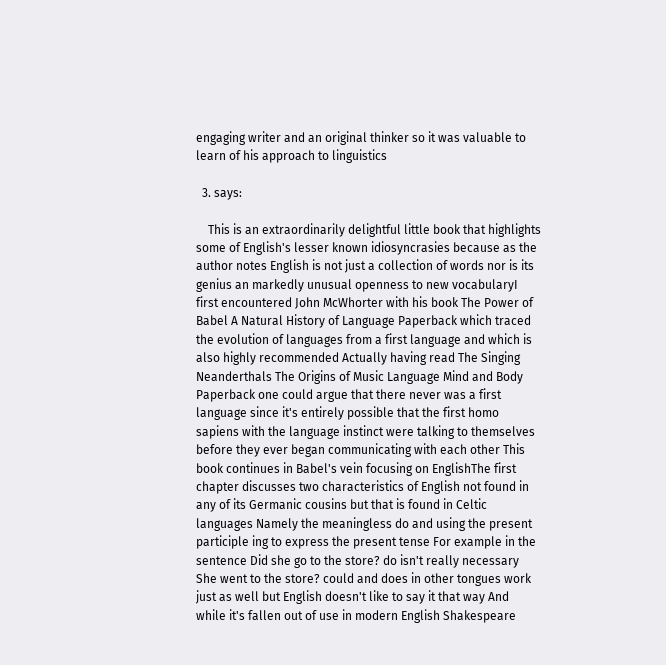engaging writer and an original thinker so it was valuable to learn of his approach to linguistics

  3. says:

    This is an extraordinarily delightful little book that highlights some of English's lesser known idiosyncrasies because as the author notes English is not just a collection of words nor is its genius an markedly unusual openness to new vocabularyI first encountered John McWhorter with his book The Power of Babel A Natural History of Language Paperback which traced the evolution of languages from a first language and which is also highly recommended Actually having read The Singing Neanderthals The Origins of Music Language Mind and Body Paperback one could argue that there never was a first language since it's entirely possible that the first homo sapiens with the language instinct were talking to themselves before they ever began communicating with each other This book continues in Babel's vein focusing on EnglishThe first chapter discusses two characteristics of English not found in any of its Germanic cousins but that is found in Celtic languages Namely the meaningless do and using the present participle ing to express the present tense For example in the sentence Did she go to the store? do isn't really necessary She went to the store? could and does in other tongues work just as well but English doesn't like to say it that way And while it's fallen out of use in modern English Shakespeare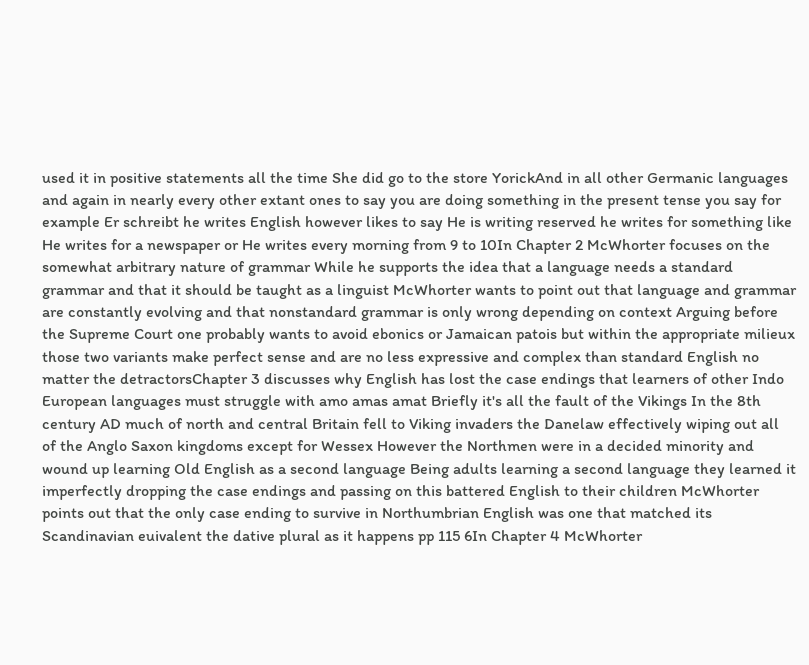used it in positive statements all the time She did go to the store YorickAnd in all other Germanic languages and again in nearly every other extant ones to say you are doing something in the present tense you say for example Er schreibt he writes English however likes to say He is writing reserved he writes for something like He writes for a newspaper or He writes every morning from 9 to 10In Chapter 2 McWhorter focuses on the somewhat arbitrary nature of grammar While he supports the idea that a language needs a standard grammar and that it should be taught as a linguist McWhorter wants to point out that language and grammar are constantly evolving and that nonstandard grammar is only wrong depending on context Arguing before the Supreme Court one probably wants to avoid ebonics or Jamaican patois but within the appropriate milieux those two variants make perfect sense and are no less expressive and complex than standard English no matter the detractorsChapter 3 discusses why English has lost the case endings that learners of other Indo European languages must struggle with amo amas amat Briefly it's all the fault of the Vikings In the 8th century AD much of north and central Britain fell to Viking invaders the Danelaw effectively wiping out all of the Anglo Saxon kingdoms except for Wessex However the Northmen were in a decided minority and wound up learning Old English as a second language Being adults learning a second language they learned it imperfectly dropping the case endings and passing on this battered English to their children McWhorter points out that the only case ending to survive in Northumbrian English was one that matched its Scandinavian euivalent the dative plural as it happens pp 115 6In Chapter 4 McWhorter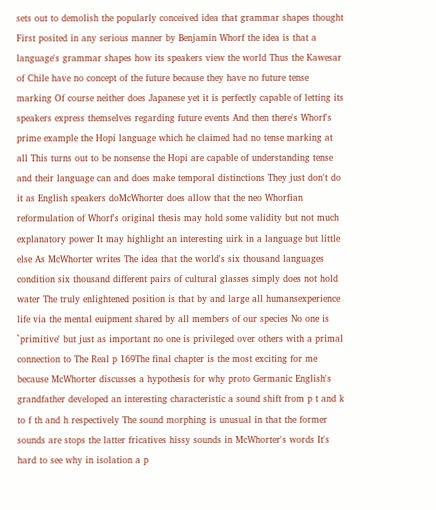sets out to demolish the popularly conceived idea that grammar shapes thought First posited in any serious manner by Benjamin Whorf the idea is that a language's grammar shapes how its speakers view the world Thus the Kawesar of Chile have no concept of the future because they have no future tense marking Of course neither does Japanese yet it is perfectly capable of letting its speakers express themselves regarding future events And then there's Whorf's prime example the Hopi language which he claimed had no tense marking at all This turns out to be nonsense the Hopi are capable of understanding tense and their language can and does make temporal distinctions They just don't do it as English speakers doMcWhorter does allow that the neo Whorfian reformulation of Whorf's original thesis may hold some validity but not much explanatory power It may highlight an interesting uirk in a language but little else As McWhorter writes The idea that the world's six thousand languages condition six thousand different pairs of cultural glasses simply does not hold water The truly enlightened position is that by and large all humansexperience life via the mental euipment shared by all members of our species No one is `primitive' but just as important no one is privileged over others with a primal connection to The Real p 169The final chapter is the most exciting for me because McWhorter discusses a hypothesis for why proto Germanic English's grandfather developed an interesting characteristic a sound shift from p t and k to f th and h respectively The sound morphing is unusual in that the former sounds are stops the latter fricatives hissy sounds in McWhorter's words It's hard to see why in isolation a p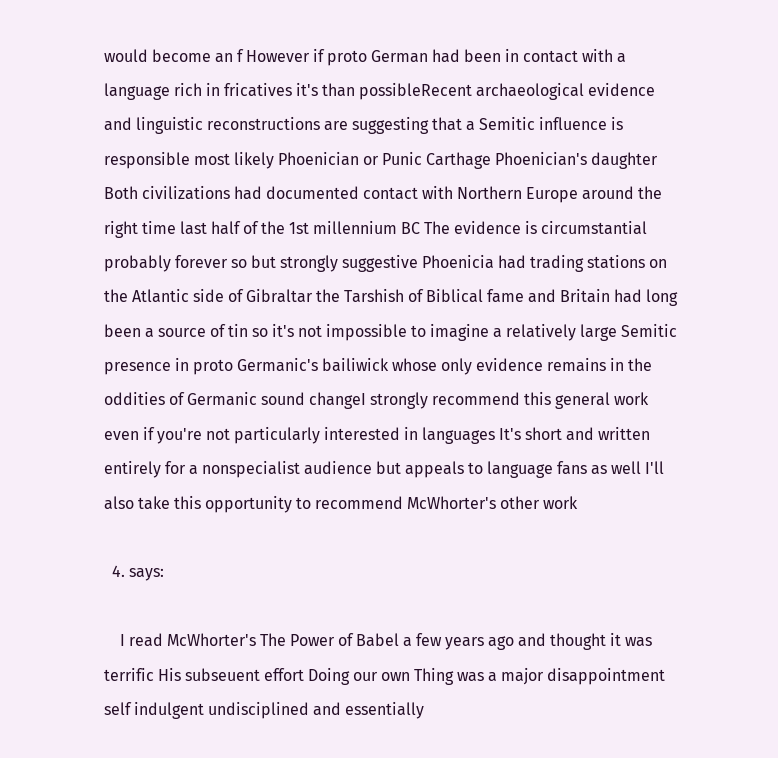would become an f However if proto German had been in contact with a language rich in fricatives it's than possibleRecent archaeological evidence and linguistic reconstructions are suggesting that a Semitic influence is responsible most likely Phoenician or Punic Carthage Phoenician's daughter Both civilizations had documented contact with Northern Europe around the right time last half of the 1st millennium BC The evidence is circumstantial probably forever so but strongly suggestive Phoenicia had trading stations on the Atlantic side of Gibraltar the Tarshish of Biblical fame and Britain had long been a source of tin so it's not impossible to imagine a relatively large Semitic presence in proto Germanic's bailiwick whose only evidence remains in the oddities of Germanic sound changeI strongly recommend this general work even if you're not particularly interested in languages It's short and written entirely for a nonspecialist audience but appeals to language fans as well I'll also take this opportunity to recommend McWhorter's other work

  4. says:

    I read McWhorter's The Power of Babel a few years ago and thought it was terrific His subseuent effort Doing our own Thing was a major disappointment self indulgent undisciplined and essentially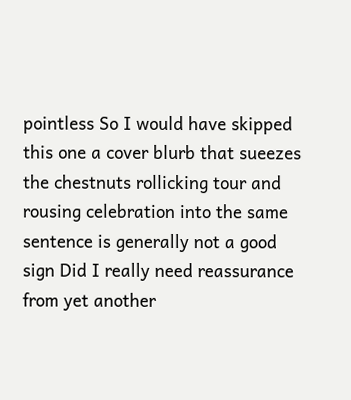pointless So I would have skipped this one a cover blurb that sueezes the chestnuts rollicking tour and rousing celebration into the same sentence is generally not a good sign Did I really need reassurance from yet another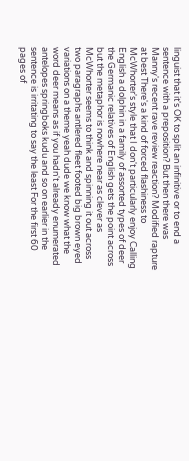linguist that it's OK to split an infinitive or to end a sentence with a preposition? But then there was Manny's recent rave review reaction? Modified rapture at best There's a kind of forced flashiness to McWhorter's style that I don't particularly enjoy Calling English a dolphin in a family of assorted types of deer the Germanic relatives of English gets the point across but the metaphor is nowhere near as clever as McWhorter seems to think and spinning it out across two paragraphs antlered fleet footed big brown eyed variations on a theme yeah dude we know what the word deer means as if you hadn't already enumerated antelopes springboks kudu and so on earlier in the sentence is irritating to say the least For the first 60 pages of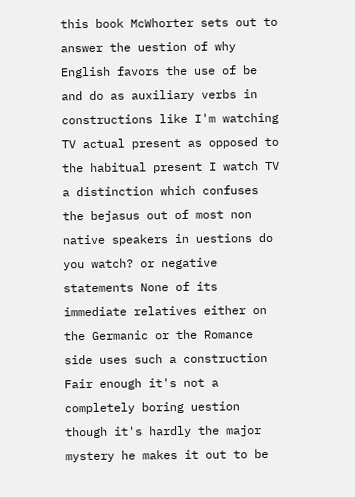this book McWhorter sets out to answer the uestion of why English favors the use of be and do as auxiliary verbs in constructions like I'm watching TV actual present as opposed to the habitual present I watch TV a distinction which confuses the bejasus out of most non native speakers in uestions do you watch? or negative statements None of its immediate relatives either on the Germanic or the Romance side uses such a construction Fair enough it's not a completely boring uestion though it's hardly the major mystery he makes it out to be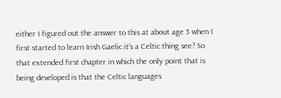either I figured out the answer to this at about age 5 when I first started to learn Irish Gaelic it's a Celtic thing see? So that extended first chapter in which the only point that is being developed is that the Celtic languages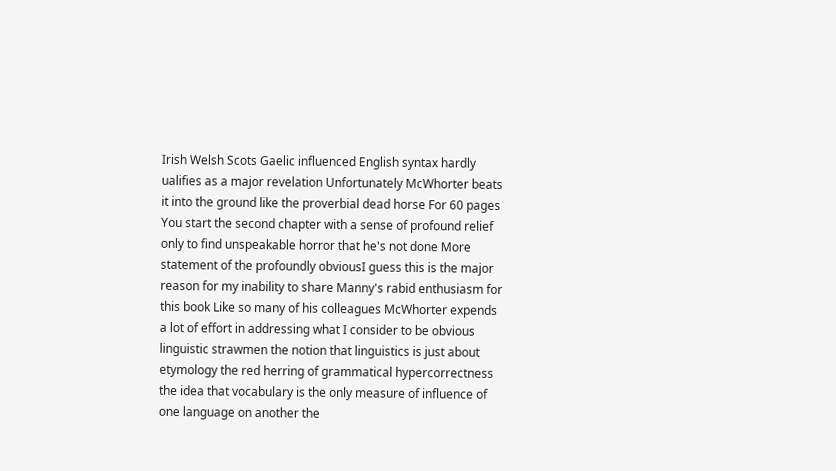Irish Welsh Scots Gaelic influenced English syntax hardly ualifies as a major revelation Unfortunately McWhorter beats it into the ground like the proverbial dead horse For 60 pages You start the second chapter with a sense of profound relief only to find unspeakable horror that he's not done More statement of the profoundly obviousI guess this is the major reason for my inability to share Manny's rabid enthusiasm for this book Like so many of his colleagues McWhorter expends a lot of effort in addressing what I consider to be obvious linguistic strawmen the notion that linguistics is just about etymology the red herring of grammatical hypercorrectness the idea that vocabulary is the only measure of influence of one language on another the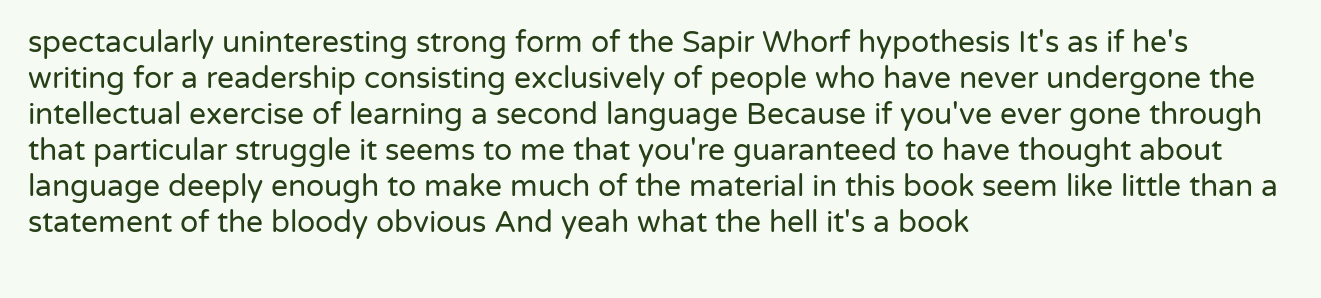spectacularly uninteresting strong form of the Sapir Whorf hypothesis It's as if he's writing for a readership consisting exclusively of people who have never undergone the intellectual exercise of learning a second language Because if you've ever gone through that particular struggle it seems to me that you're guaranteed to have thought about language deeply enough to make much of the material in this book seem like little than a statement of the bloody obvious And yeah what the hell it's a book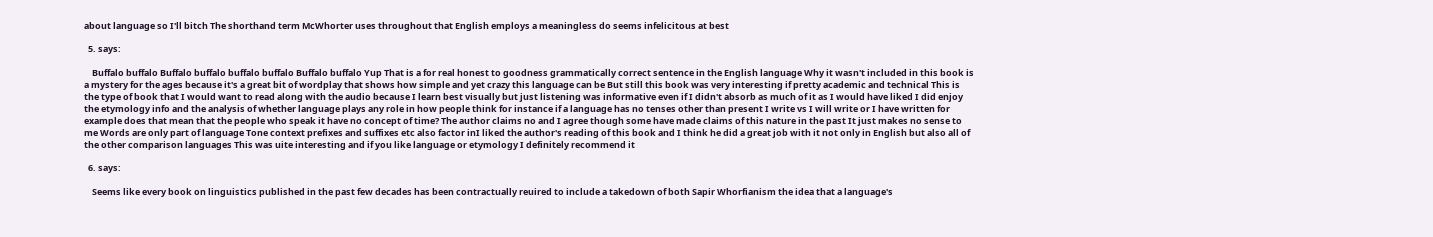about language so I'll bitch The shorthand term McWhorter uses throughout that English employs a meaningless do seems infelicitous at best

  5. says:

    Buffalo buffalo Buffalo buffalo buffalo buffalo Buffalo buffalo Yup That is a for real honest to goodness grammatically correct sentence in the English language Why it wasn't included in this book is a mystery for the ages because it's a great bit of wordplay that shows how simple and yet crazy this language can be But still this book was very interesting if pretty academic and technical This is the type of book that I would want to read along with the audio because I learn best visually but just listening was informative even if I didn't absorb as much of it as I would have liked I did enjoy the etymology info and the analysis of whether language plays any role in how people think for instance if a language has no tenses other than present I write vs I will write or I have written for example does that mean that the people who speak it have no concept of time? The author claims no and I agree though some have made claims of this nature in the past It just makes no sense to me Words are only part of language Tone context prefixes and suffixes etc also factor inI liked the author's reading of this book and I think he did a great job with it not only in English but also all of the other comparison languages This was uite interesting and if you like language or etymology I definitely recommend it

  6. says:

    Seems like every book on linguistics published in the past few decades has been contractually reuired to include a takedown of both Sapir Whorfianism the idea that a language's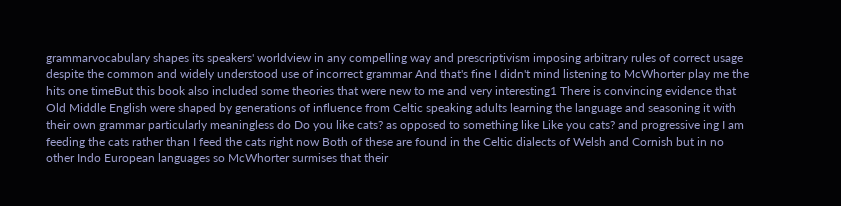grammarvocabulary shapes its speakers' worldview in any compelling way and prescriptivism imposing arbitrary rules of correct usage despite the common and widely understood use of incorrect grammar And that's fine I didn't mind listening to McWhorter play me the hits one timeBut this book also included some theories that were new to me and very interesting1 There is convincing evidence that Old Middle English were shaped by generations of influence from Celtic speaking adults learning the language and seasoning it with their own grammar particularly meaningless do Do you like cats? as opposed to something like Like you cats? and progressive ing I am feeding the cats rather than I feed the cats right now Both of these are found in the Celtic dialects of Welsh and Cornish but in no other Indo European languages so McWhorter surmises that their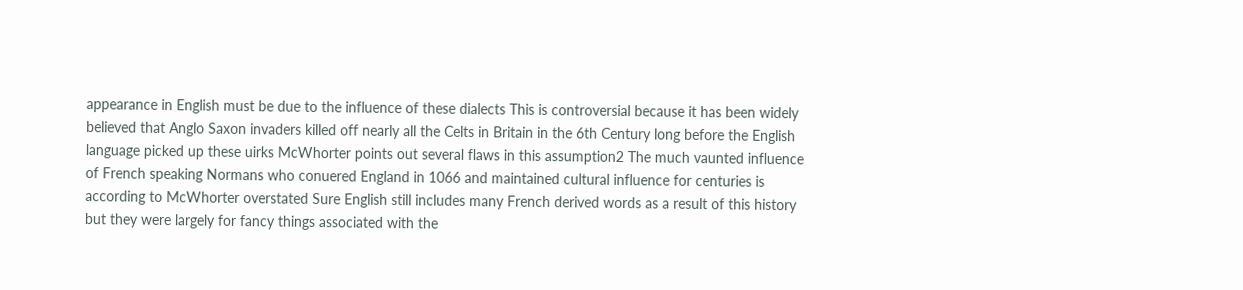appearance in English must be due to the influence of these dialects This is controversial because it has been widely believed that Anglo Saxon invaders killed off nearly all the Celts in Britain in the 6th Century long before the English language picked up these uirks McWhorter points out several flaws in this assumption2 The much vaunted influence of French speaking Normans who conuered England in 1066 and maintained cultural influence for centuries is according to McWhorter overstated Sure English still includes many French derived words as a result of this history but they were largely for fancy things associated with the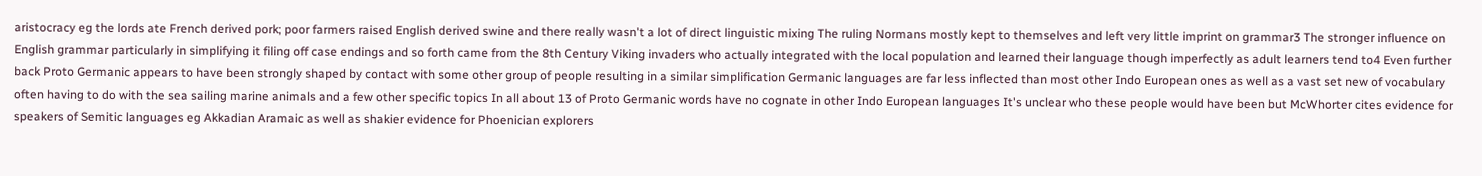aristocracy eg the lords ate French derived pork; poor farmers raised English derived swine and there really wasn't a lot of direct linguistic mixing The ruling Normans mostly kept to themselves and left very little imprint on grammar3 The stronger influence on English grammar particularly in simplifying it filing off case endings and so forth came from the 8th Century Viking invaders who actually integrated with the local population and learned their language though imperfectly as adult learners tend to4 Even further back Proto Germanic appears to have been strongly shaped by contact with some other group of people resulting in a similar simplification Germanic languages are far less inflected than most other Indo European ones as well as a vast set new of vocabulary often having to do with the sea sailing marine animals and a few other specific topics In all about 13 of Proto Germanic words have no cognate in other Indo European languages It's unclear who these people would have been but McWhorter cites evidence for speakers of Semitic languages eg Akkadian Aramaic as well as shakier evidence for Phoenician explorers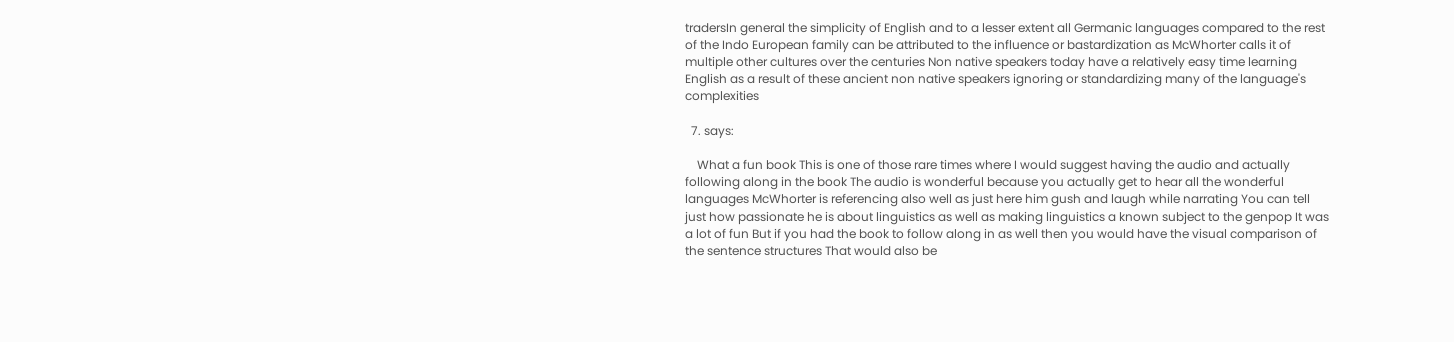tradersIn general the simplicity of English and to a lesser extent all Germanic languages compared to the rest of the Indo European family can be attributed to the influence or bastardization as McWhorter calls it of multiple other cultures over the centuries Non native speakers today have a relatively easy time learning English as a result of these ancient non native speakers ignoring or standardizing many of the language's complexities

  7. says:

    What a fun book This is one of those rare times where I would suggest having the audio and actually following along in the book The audio is wonderful because you actually get to hear all the wonderful languages McWhorter is referencing also well as just here him gush and laugh while narrating You can tell just how passionate he is about linguistics as well as making linguistics a known subject to the genpop It was a lot of fun But if you had the book to follow along in as well then you would have the visual comparison of the sentence structures That would also be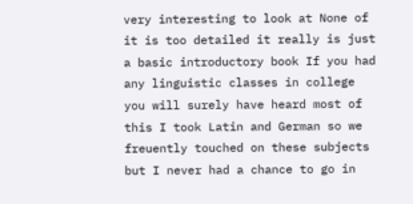very interesting to look at None of it is too detailed it really is just a basic introductory book If you had any linguistic classes in college you will surely have heard most of this I took Latin and German so we freuently touched on these subjects but I never had a chance to go in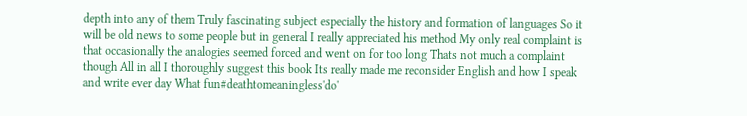depth into any of them Truly fascinating subject especially the history and formation of languages So it will be old news to some people but in general I really appreciated his method My only real complaint is that occasionally the analogies seemed forced and went on for too long Thats not much a complaint though All in all I thoroughly suggest this book Its really made me reconsider English and how I speak and write ever day What fun#deathtomeaningless'do'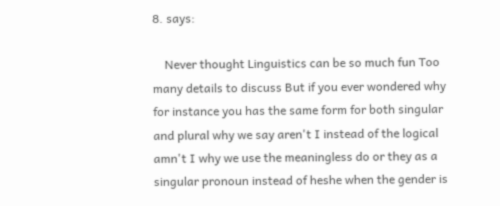8. says:

    Never thought Linguistics can be so much fun Too many details to discuss But if you ever wondered why for instance you has the same form for both singular and plural why we say aren't I instead of the logical amn't I why we use the meaningless do or they as a singular pronoun instead of heshe when the gender is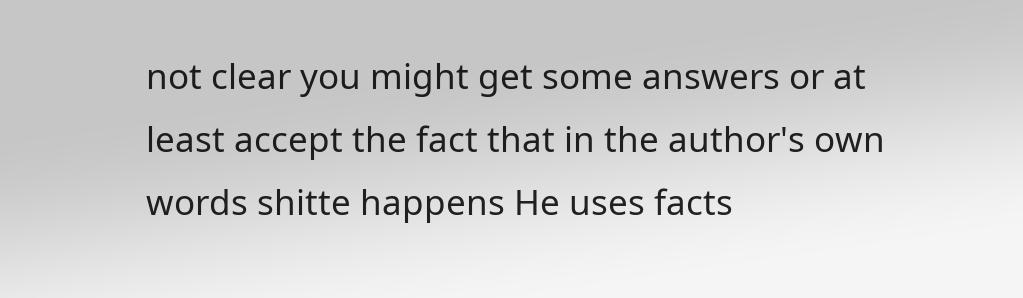not clear you might get some answers or at least accept the fact that in the author's own words shitte happens He uses facts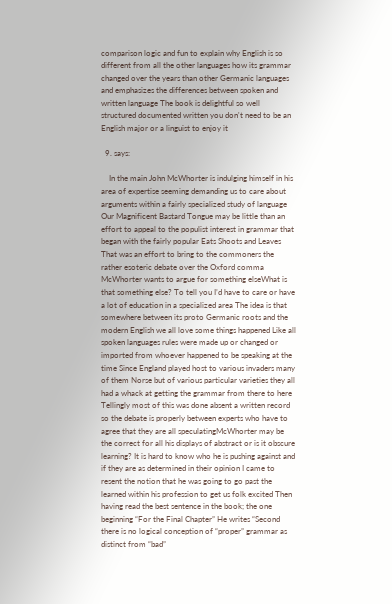comparison logic and fun to explain why English is so different from all the other languages how its grammar changed over the years than other Germanic languages and emphasizes the differences between spoken and written language The book is delightful so well structured documented written you don't need to be an English major or a linguist to enjoy it

  9. says:

    In the main John McWhorter is indulging himself in his area of expertise seeming demanding us to care about arguments within a fairly specialized study of language Our Magnificent Bastard Tongue may be little than an effort to appeal to the populist interest in grammar that began with the fairly popular Eats Shoots and Leaves That was an effort to bring to the commoners the rather esoteric debate over the Oxford comma McWhorter wants to argue for something elseWhat is that something else? To tell you I’d have to care or have a lot of education in a specialized area The idea is that somewhere between its proto Germanic roots and the modern English we all love some things happened Like all spoken languages rules were made up or changed or imported from whoever happened to be speaking at the time Since England played host to various invaders many of them Norse but of various particular varieties they all had a whack at getting the grammar from there to here Tellingly most of this was done absent a written record so the debate is properly between experts who have to agree that they are all speculatingMcWhorter may be the correct for all his displays of abstract or is it obscure learning? It is hard to know who he is pushing against and if they are as determined in their opinion I came to resent the notion that he was going to go past the learned within his profession to get us folk excited Then having read the best sentence in the book; the one beginning “For the Final Chapter” He writes “Second there is no logical conception of “proper” grammar as distinct from “bad”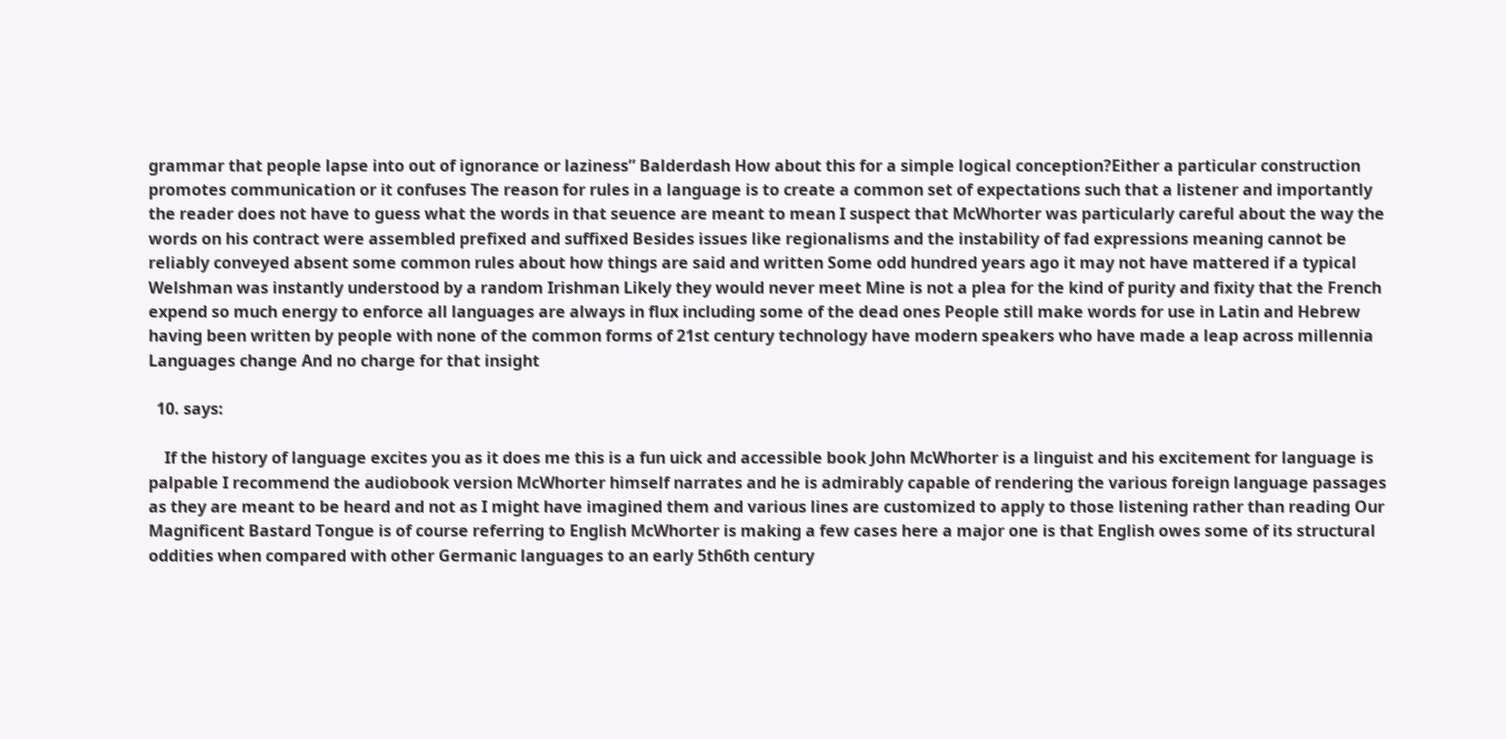grammar that people lapse into out of ignorance or laziness” Balderdash How about this for a simple logical conception?Either a particular construction promotes communication or it confuses The reason for rules in a language is to create a common set of expectations such that a listener and importantly the reader does not have to guess what the words in that seuence are meant to mean I suspect that McWhorter was particularly careful about the way the words on his contract were assembled prefixed and suffixed Besides issues like regionalisms and the instability of fad expressions meaning cannot be reliably conveyed absent some common rules about how things are said and written Some odd hundred years ago it may not have mattered if a typical Welshman was instantly understood by a random Irishman Likely they would never meet Mine is not a plea for the kind of purity and fixity that the French expend so much energy to enforce all languages are always in flux including some of the dead ones People still make words for use in Latin and Hebrew having been written by people with none of the common forms of 21st century technology have modern speakers who have made a leap across millennia Languages change And no charge for that insight

  10. says:

    If the history of language excites you as it does me this is a fun uick and accessible book John McWhorter is a linguist and his excitement for language is palpable I recommend the audiobook version McWhorter himself narrates and he is admirably capable of rendering the various foreign language passages as they are meant to be heard and not as I might have imagined them and various lines are customized to apply to those listening rather than reading Our Magnificent Bastard Tongue is of course referring to English McWhorter is making a few cases here a major one is that English owes some of its structural oddities when compared with other Germanic languages to an early 5th6th century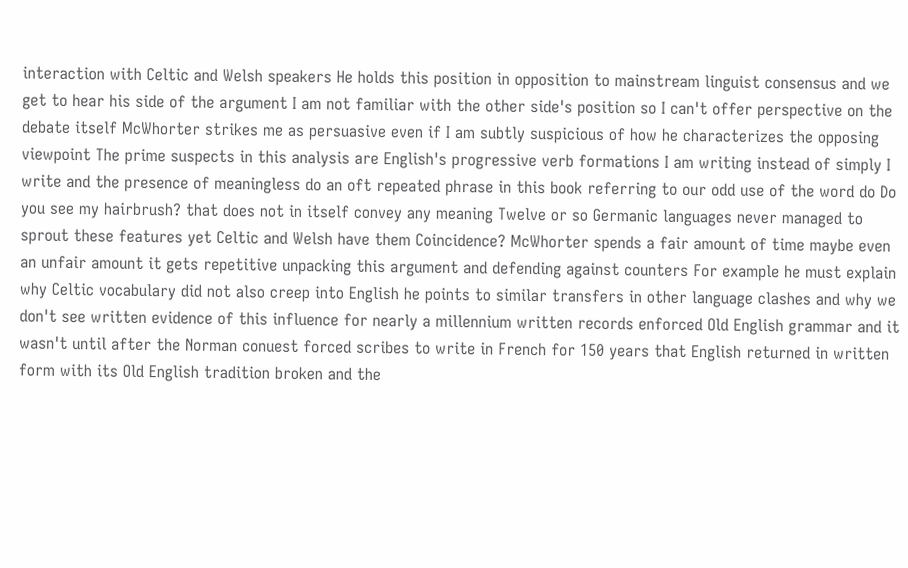interaction with Celtic and Welsh speakers He holds this position in opposition to mainstream linguist consensus and we get to hear his side of the argument I am not familiar with the other side's position so I can't offer perspective on the debate itself McWhorter strikes me as persuasive even if I am subtly suspicious of how he characterizes the opposing viewpoint The prime suspects in this analysis are English's progressive verb formations I am writing instead of simply I write and the presence of meaningless do an oft repeated phrase in this book referring to our odd use of the word do Do you see my hairbrush? that does not in itself convey any meaning Twelve or so Germanic languages never managed to sprout these features yet Celtic and Welsh have them Coincidence? McWhorter spends a fair amount of time maybe even an unfair amount it gets repetitive unpacking this argument and defending against counters For example he must explain why Celtic vocabulary did not also creep into English he points to similar transfers in other language clashes and why we don't see written evidence of this influence for nearly a millennium written records enforced Old English grammar and it wasn't until after the Norman conuest forced scribes to write in French for 150 years that English returned in written form with its Old English tradition broken and the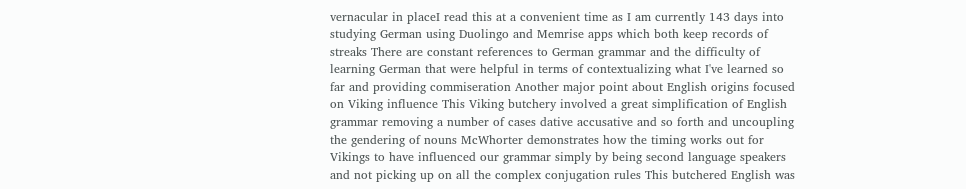vernacular in placeI read this at a convenient time as I am currently 143 days into studying German using Duolingo and Memrise apps which both keep records of streaks There are constant references to German grammar and the difficulty of learning German that were helpful in terms of contextualizing what I've learned so far and providing commiseration Another major point about English origins focused on Viking influence This Viking butchery involved a great simplification of English grammar removing a number of cases dative accusative and so forth and uncoupling the gendering of nouns McWhorter demonstrates how the timing works out for Vikings to have influenced our grammar simply by being second language speakers and not picking up on all the complex conjugation rules This butchered English was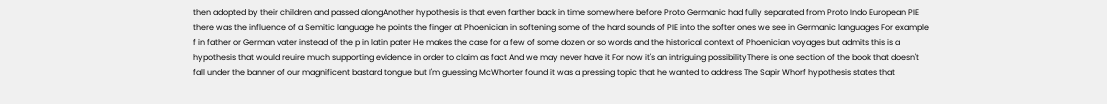then adopted by their children and passed alongAnother hypothesis is that even farther back in time somewhere before Proto Germanic had fully separated from Proto Indo European PIE there was the influence of a Semitic language he points the finger at Phoenician in softening some of the hard sounds of PIE into the softer ones we see in Germanic languages For example f in father or German vater instead of the p in latin pater He makes the case for a few of some dozen or so words and the historical context of Phoenician voyages but admits this is a hypothesis that would reuire much supporting evidence in order to claim as fact And we may never have it For now it's an intriguing possibilityThere is one section of the book that doesn't fall under the banner of our magnificent bastard tongue but I'm guessing McWhorter found it was a pressing topic that he wanted to address The Sapir Whorf hypothesis states that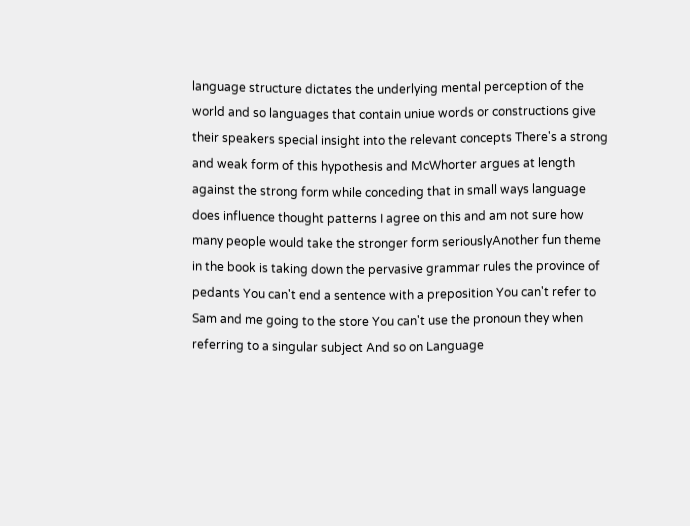language structure dictates the underlying mental perception of the world and so languages that contain uniue words or constructions give their speakers special insight into the relevant concepts There's a strong and weak form of this hypothesis and McWhorter argues at length against the strong form while conceding that in small ways language does influence thought patterns I agree on this and am not sure how many people would take the stronger form seriouslyAnother fun theme in the book is taking down the pervasive grammar rules the province of pedants You can't end a sentence with a preposition You can't refer to Sam and me going to the store You can't use the pronoun they when referring to a singular subject And so on Language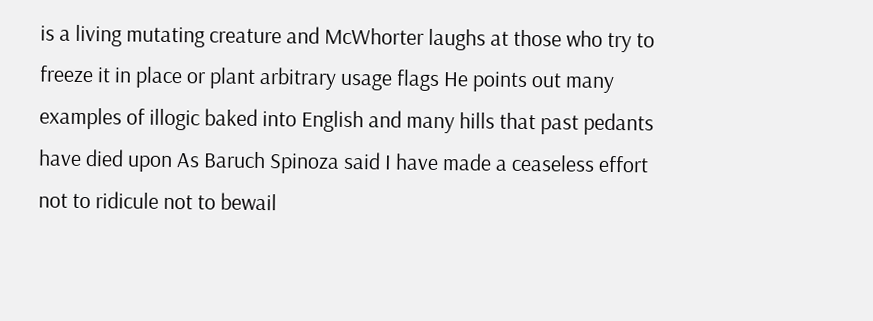is a living mutating creature and McWhorter laughs at those who try to freeze it in place or plant arbitrary usage flags He points out many examples of illogic baked into English and many hills that past pedants have died upon As Baruch Spinoza said I have made a ceaseless effort not to ridicule not to bewail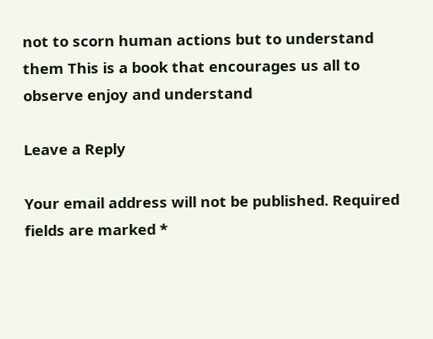not to scorn human actions but to understand them This is a book that encourages us all to observe enjoy and understand

Leave a Reply

Your email address will not be published. Required fields are marked *